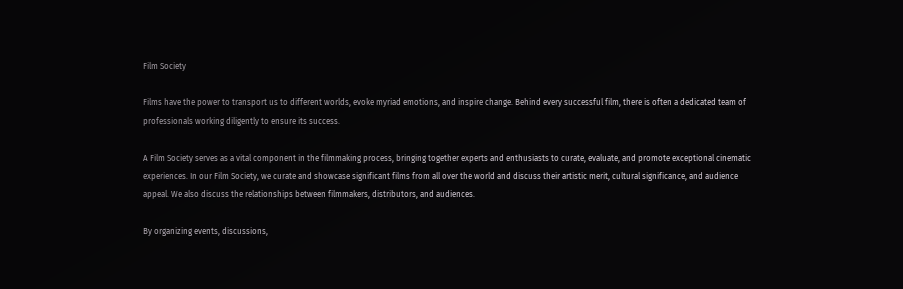Film Society

Films have the power to transport us to different worlds, evoke myriad emotions, and inspire change. Behind every successful film, there is often a dedicated team of professionals working diligently to ensure its success.

A Film Society serves as a vital component in the filmmaking process, bringing together experts and enthusiasts to curate, evaluate, and promote exceptional cinematic experiences. In our Film Society, we curate and showcase significant films from all over the world and discuss their artistic merit, cultural significance, and audience appeal. We also discuss the relationships between filmmakers, distributors, and audiences.

By organizing events, discussions,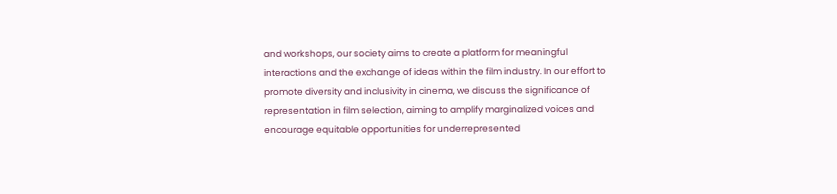and workshops, our society aims to create a platform for meaningful interactions and the exchange of ideas within the film industry. In our effort to promote diversity and inclusivity in cinema, we discuss the significance of representation in film selection, aiming to amplify marginalized voices and encourage equitable opportunities for underrepresented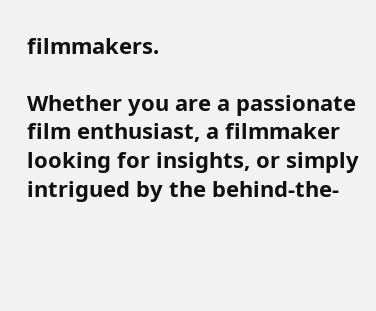filmmakers.

Whether you are a passionate film enthusiast, a filmmaker looking for insights, or simply intrigued by the behind-the-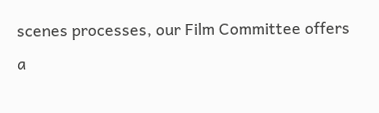scenes processes, our Film Committee offers a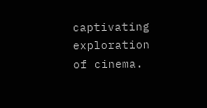captivating exploration of cinema.